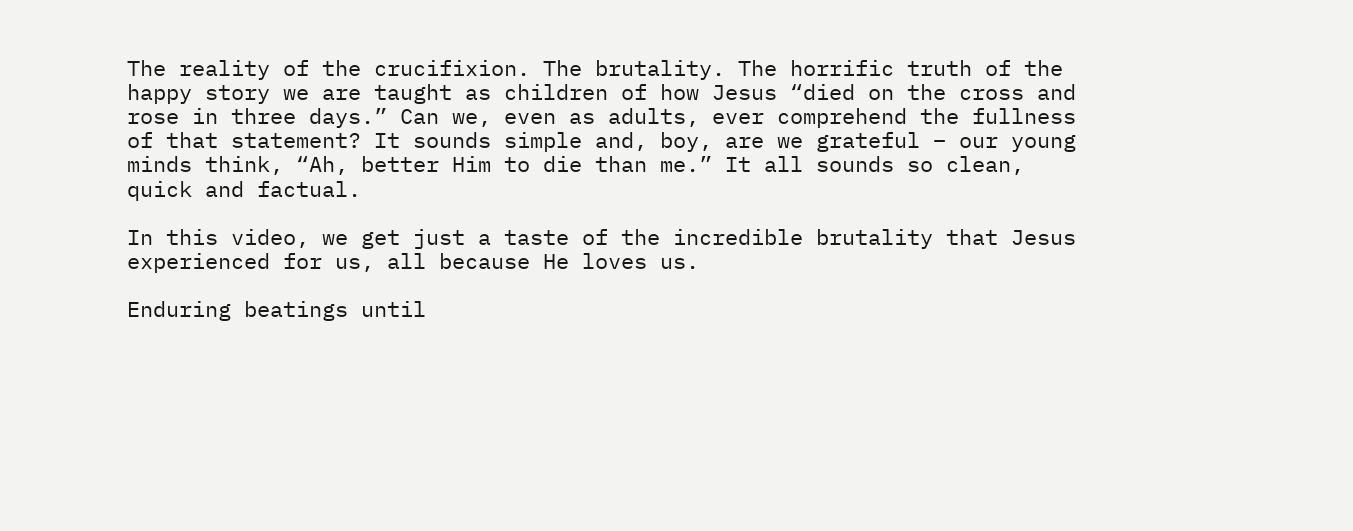The reality of the crucifixion. The brutality. The horrific truth of the happy story we are taught as children of how Jesus “died on the cross and rose in three days.” Can we, even as adults, ever comprehend the fullness of that statement? It sounds simple and, boy, are we grateful – our young minds think, “Ah, better Him to die than me.” It all sounds so clean, quick and factual.

In this video, we get just a taste of the incredible brutality that Jesus experienced for us, all because He loves us.

Enduring beatings until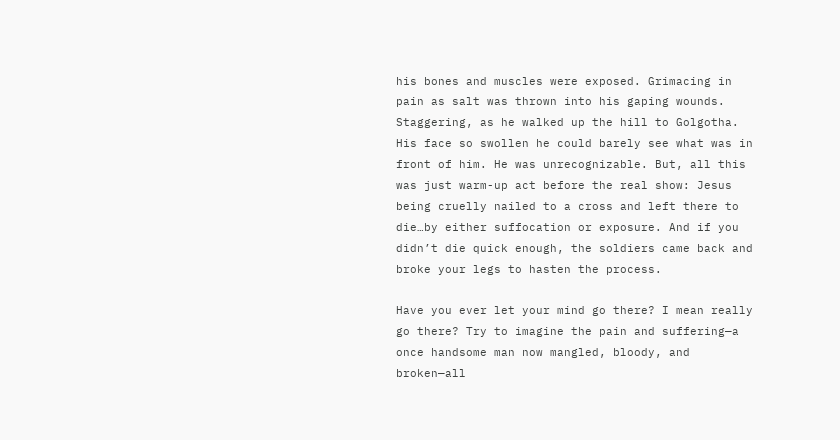his bones and muscles were exposed. Grimacing in pain as salt was thrown into his gaping wounds. Staggering, as he walked up the hill to Golgotha. His face so swollen he could barely see what was in front of him. He was unrecognizable. But, all this was just warm-up act before the real show: Jesus being cruelly nailed to a cross and left there to die…by either suffocation or exposure. And if you didn’t die quick enough, the soldiers came back and broke your legs to hasten the process.

Have you ever let your mind go there? I mean really go there? Try to imagine the pain and suffering—a once handsome man now mangled, bloody, and broken—all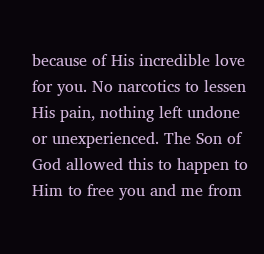because of His incredible love for you. No narcotics to lessen His pain, nothing left undone or unexperienced. The Son of God allowed this to happen to Him to free you and me from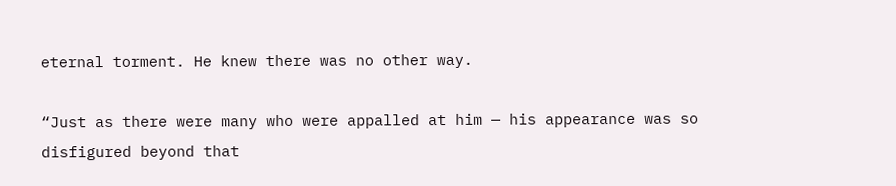eternal torment. He knew there was no other way.

“Just as there were many who were appalled at him — his appearance was so disfigured beyond that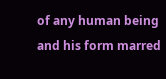of any human being and his form marred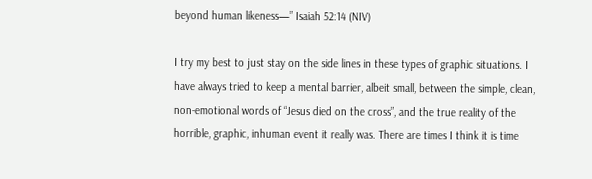beyond human likeness—” Isaiah 52:14 (NIV)

I try my best to just stay on the side lines in these types of graphic situations. I have always tried to keep a mental barrier, albeit small, between the simple, clean, non-emotional words of “Jesus died on the cross”, and the true reality of the horrible, graphic, inhuman event it really was. There are times I think it is time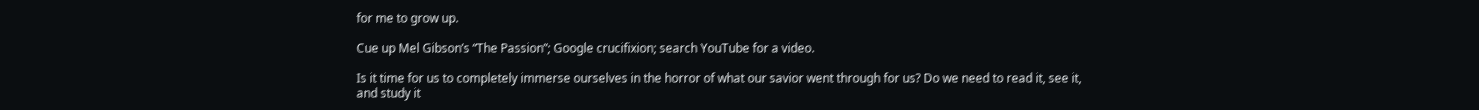for me to grow up.

Cue up Mel Gibson’s “The Passion”; Google crucifixion; search YouTube for a video.

Is it time for us to completely immerse ourselves in the horror of what our savior went through for us? Do we need to read it, see it, and study it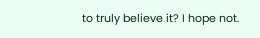to truly believe it? I hope not.